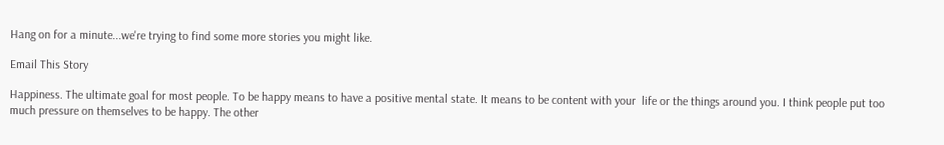Hang on for a minute...we're trying to find some more stories you might like.

Email This Story

Happiness. The ultimate goal for most people. To be happy means to have a positive mental state. It means to be content with your  life or the things around you. I think people put too much pressure on themselves to be happy. The other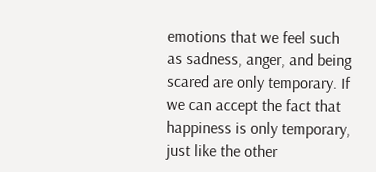emotions that we feel such as sadness, anger, and being scared are only temporary. If we can accept the fact that happiness is only temporary, just like the other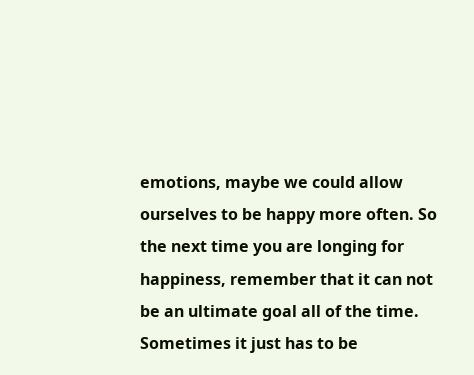emotions, maybe we could allow ourselves to be happy more often. So the next time you are longing for happiness, remember that it can not be an ultimate goal all of the time. Sometimes it just has to be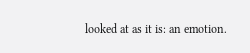looked at as it is: an emotion.